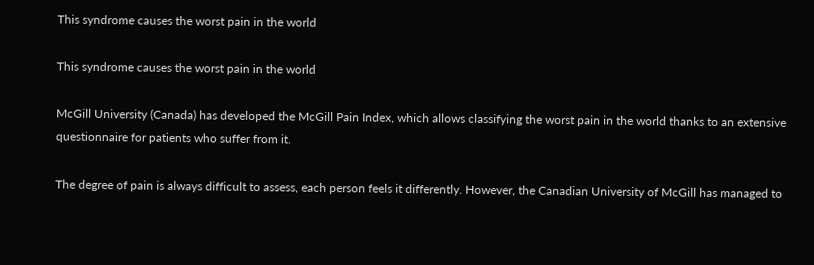This syndrome causes the worst pain in the world

This syndrome causes the worst pain in the world

McGill University (Canada) has developed the McGill Pain Index, which allows classifying the worst pain in the world thanks to an extensive questionnaire for patients who suffer from it.

The degree of pain is always difficult to assess, each person feels it differently. However, the Canadian University of McGill has managed to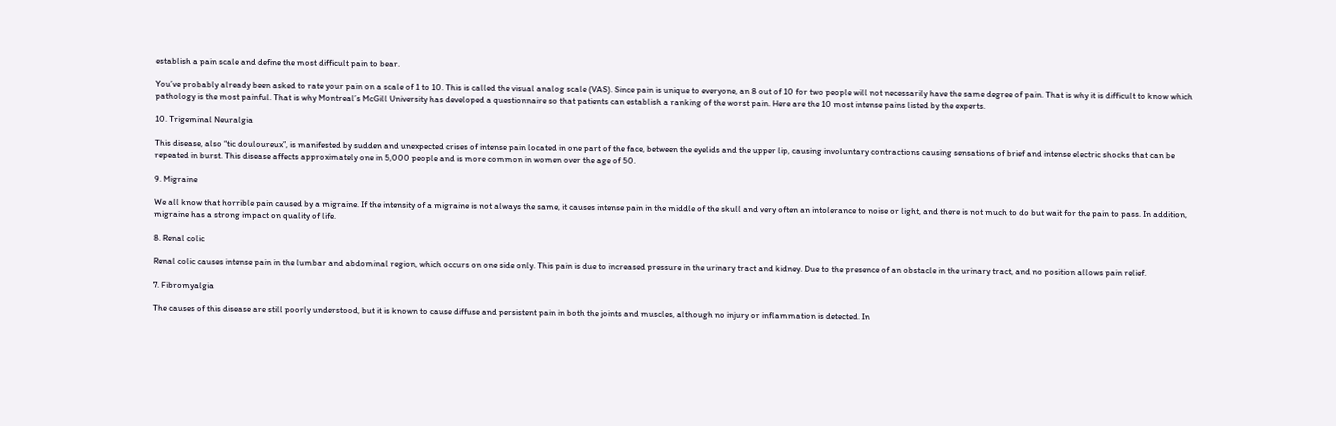establish a pain scale and define the most difficult pain to bear.

You’ve probably already been asked to rate your pain on a scale of 1 to 10. This is called the visual analog scale (VAS). Since pain is unique to everyone, an 8 out of 10 for two people will not necessarily have the same degree of pain. That is why it is difficult to know which pathology is the most painful. That is why Montreal’s McGill University has developed a questionnaire so that patients can establish a ranking of the worst pain. Here are the 10 most intense pains listed by the experts.

10. Trigeminal Neuralgia

This disease, also “tic douloureux”, is manifested by sudden and unexpected crises of intense pain located in one part of the face, between the eyelids and the upper lip, causing involuntary contractions causing sensations of brief and intense electric shocks that can be repeated in burst. This disease affects approximately one in 5,000 people and is more common in women over the age of 50.

9. Migraine

We all know that horrible pain caused by a migraine. If the intensity of a migraine is not always the same, it causes intense pain in the middle of the skull and very often an intolerance to noise or light, and there is not much to do but wait for the pain to pass. In addition, migraine has a strong impact on quality of life.

8. Renal colic

Renal colic causes intense pain in the lumbar and abdominal region, which occurs on one side only. This pain is due to increased pressure in the urinary tract and kidney. Due to the presence of an obstacle in the urinary tract, and no position allows pain relief.

7. Fibromyalgia

The causes of this disease are still poorly understood, but it is known to cause diffuse and persistent pain in both the joints and muscles, although no injury or inflammation is detected. In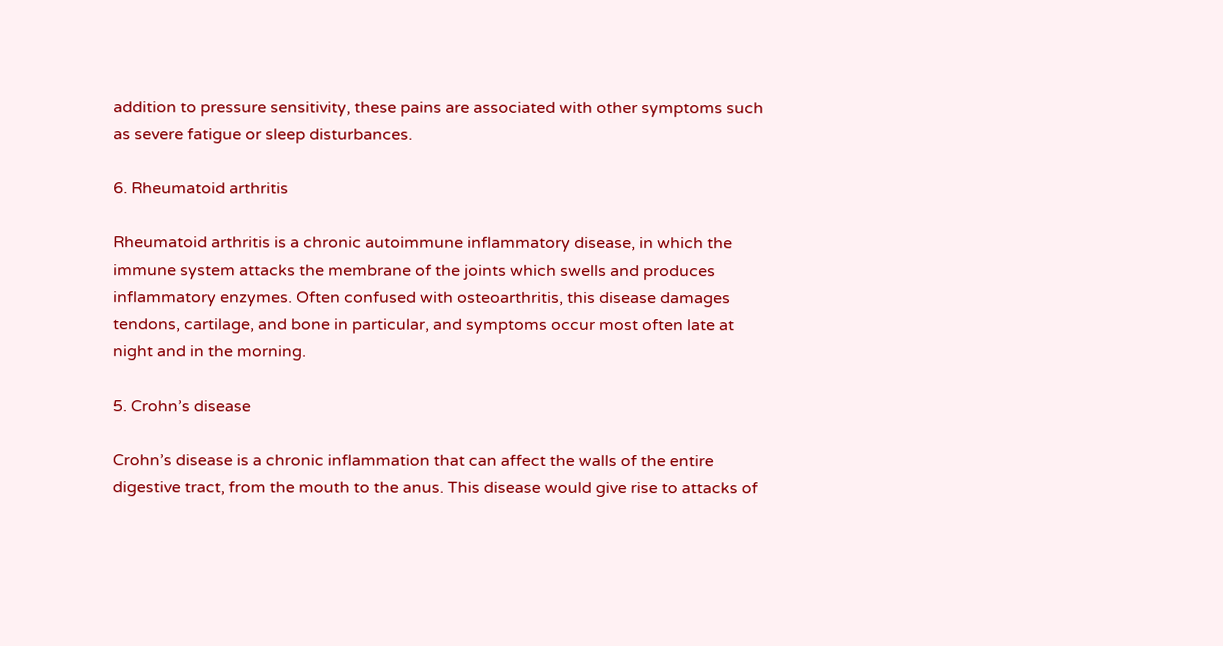addition to pressure sensitivity, these pains are associated with other symptoms such as severe fatigue or sleep disturbances.

6. Rheumatoid arthritis

Rheumatoid arthritis is a chronic autoimmune inflammatory disease, in which the immune system attacks the membrane of the joints which swells and produces inflammatory enzymes. Often confused with osteoarthritis, this disease damages tendons, cartilage, and bone in particular, and symptoms occur most often late at night and in the morning.

5. Crohn’s disease

Crohn’s disease is a chronic inflammation that can affect the walls of the entire digestive tract, from the mouth to the anus. This disease would give rise to attacks of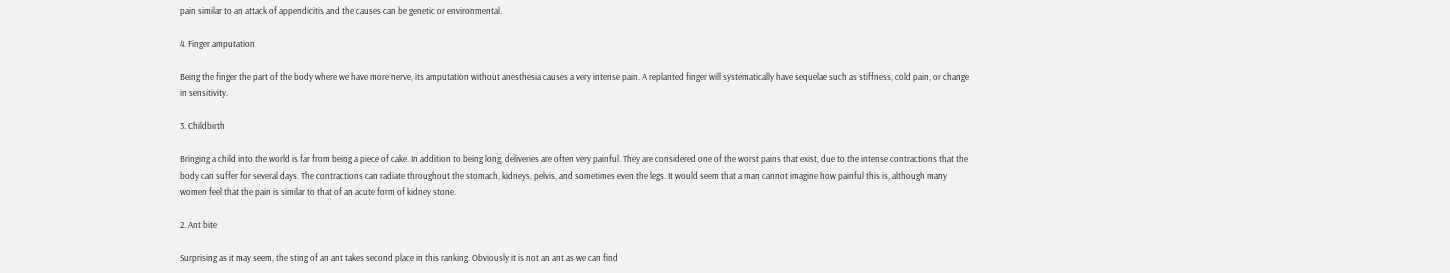pain similar to an attack of appendicitis and the causes can be genetic or environmental.

4. Finger amputation

Being the finger the part of the body where we have more nerve, its amputation without anesthesia causes a very intense pain. A replanted finger will systematically have sequelae such as stiffness, cold pain, or change in sensitivity.

3. Childbirth

Bringing a child into the world is far from being a piece of cake. In addition to being long, deliveries are often very painful. They are considered one of the worst pains that exist, due to the intense contractions that the body can suffer for several days. The contractions can radiate throughout the stomach, kidneys, pelvis, and sometimes even the legs. It would seem that a man cannot imagine how painful this is, although many women feel that the pain is similar to that of an acute form of kidney stone.

2. Ant bite

Surprising as it may seem, the sting of an ant takes second place in this ranking. Obviously it is not an ant as we can find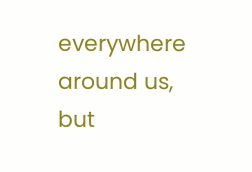everywhere around us, but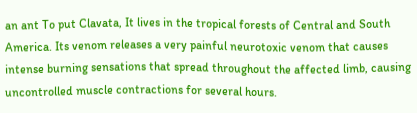an ant To put Clavata, It lives in the tropical forests of Central and South America. Its venom releases a very painful neurotoxic venom that causes intense burning sensations that spread throughout the affected limb, causing uncontrolled muscle contractions for several hours.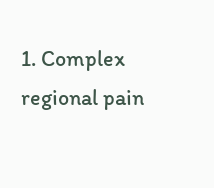1. Complex regional pain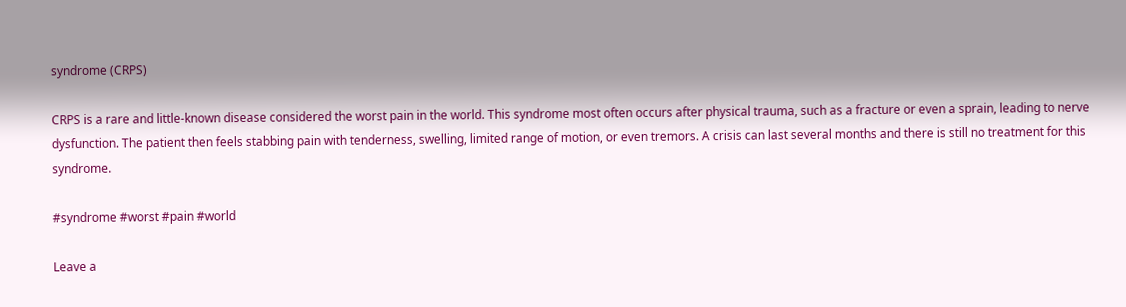syndrome (CRPS)

CRPS is a rare and little-known disease considered the worst pain in the world. This syndrome most often occurs after physical trauma, such as a fracture or even a sprain, leading to nerve dysfunction. The patient then feels stabbing pain with tenderness, swelling, limited range of motion, or even tremors. A crisis can last several months and there is still no treatment for this syndrome.

#syndrome #worst #pain #world

Leave a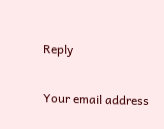Reply

Your email address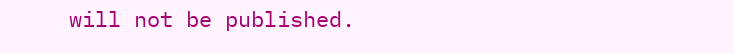will not be published.